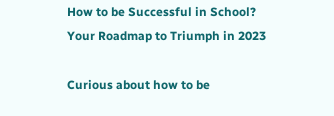How to be Successful in School? Your Roadmap to Triumph in 2023

Curious about how to be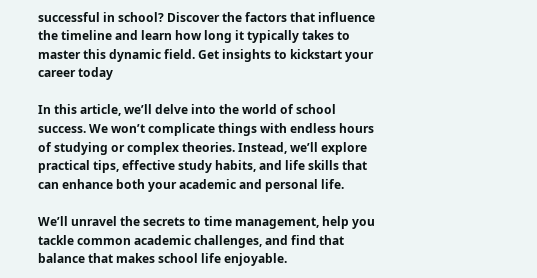successful in school? Discover the factors that influence the timeline and learn how long it typically takes to master this dynamic field. Get insights to kickstart your career today

In this article, we’ll delve into the world of school success. We won’t complicate things with endless hours of studying or complex theories. Instead, we’ll explore practical tips, effective study habits, and life skills that can enhance both your academic and personal life.

We’ll unravel the secrets to time management, help you tackle common academic challenges, and find that balance that makes school life enjoyable.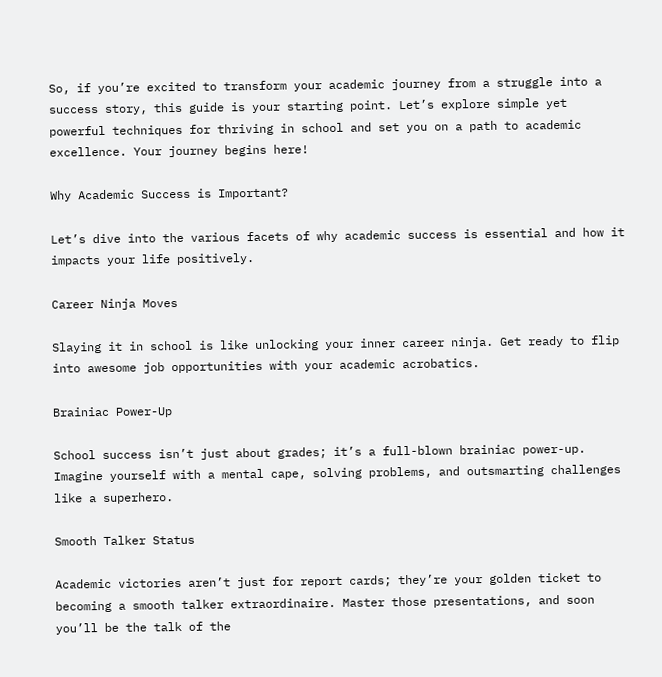So, if you’re excited to transform your academic journey from a struggle into a success story, this guide is your starting point. Let’s explore simple yet powerful techniques for thriving in school and set you on a path to academic excellence. Your journey begins here!

Why Academic Success is Important?

Let’s dive into the various facets of why academic success is essential and how it impacts your life positively.

Career Ninja Moves

Slaying it in school is like unlocking your inner career ninja. Get ready to flip into awesome job opportunities with your academic acrobatics.

Brainiac Power-Up

School success isn’t just about grades; it’s a full-blown brainiac power-up. Imagine yourself with a mental cape, solving problems, and outsmarting challenges like a superhero.

Smooth Talker Status

Academic victories aren’t just for report cards; they’re your golden ticket to becoming a smooth talker extraordinaire. Master those presentations, and soon you’ll be the talk of the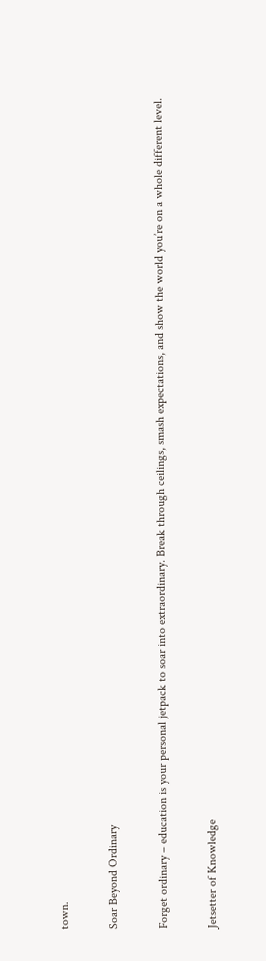town.

Soar Beyond Ordinary

Forget ordinary – education is your personal jetpack to soar into extraordinary. Break through ceilings, smash expectations, and show the world you’re on a whole different level.

Jetsetter of Knowledge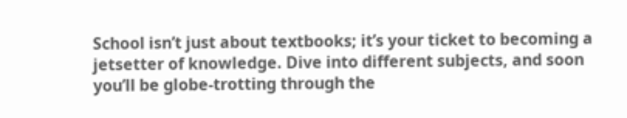School isn’t just about textbooks; it’s your ticket to becoming a jetsetter of knowledge. Dive into different subjects, and soon you’ll be globe-trotting through the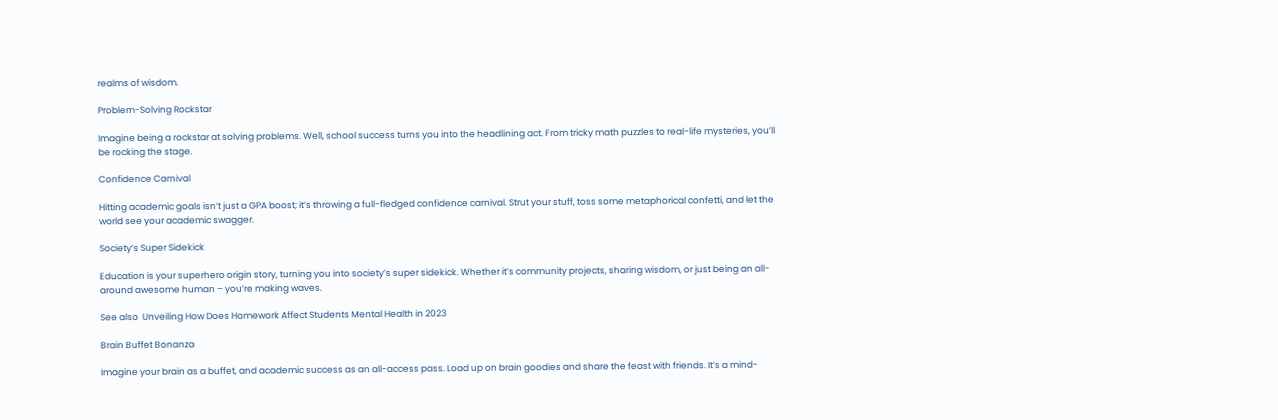realms of wisdom.

Problem-Solving Rockstar

Imagine being a rockstar at solving problems. Well, school success turns you into the headlining act. From tricky math puzzles to real-life mysteries, you’ll be rocking the stage.

Confidence Carnival

Hitting academic goals isn’t just a GPA boost; it’s throwing a full-fledged confidence carnival. Strut your stuff, toss some metaphorical confetti, and let the world see your academic swagger.

Society’s Super Sidekick

Education is your superhero origin story, turning you into society’s super sidekick. Whether it’s community projects, sharing wisdom, or just being an all-around awesome human – you’re making waves.

See also  Unveiling How Does Homework Affect Students Mental Health in 2023

Brain Buffet Bonanza

Imagine your brain as a buffet, and academic success as an all-access pass. Load up on brain goodies and share the feast with friends. It’s a mind-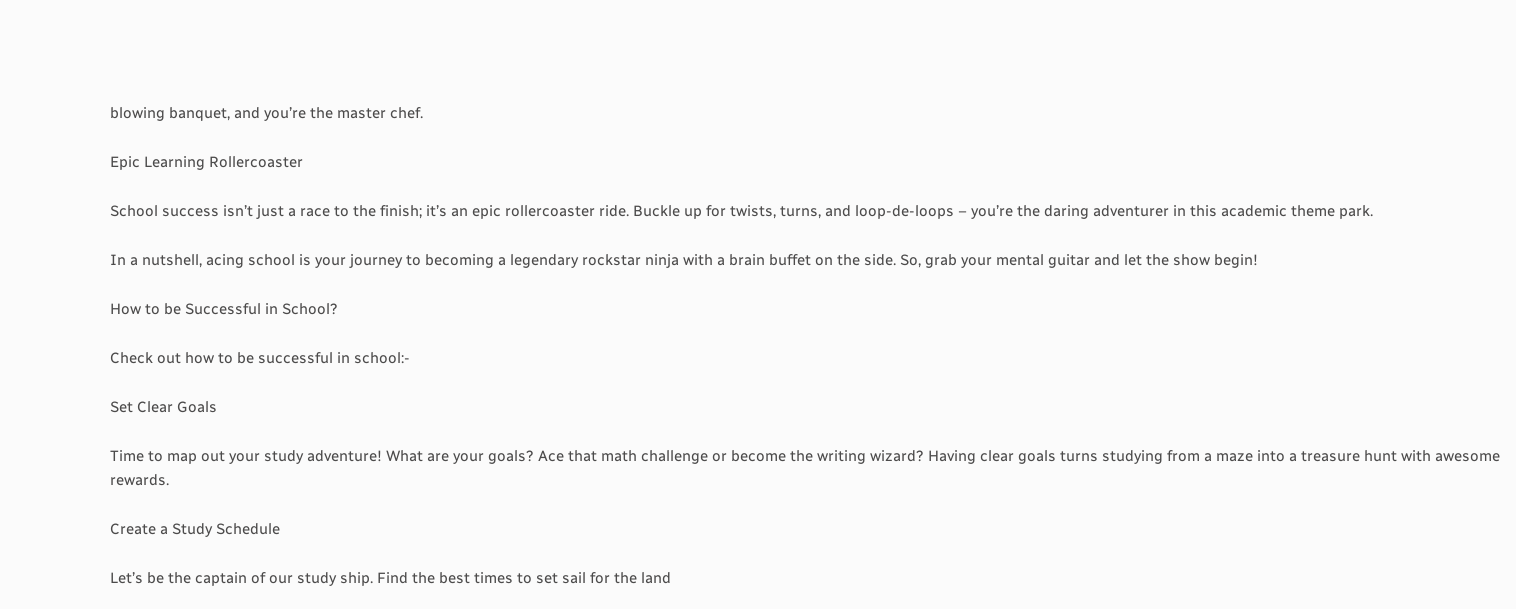blowing banquet, and you’re the master chef.

Epic Learning Rollercoaster

School success isn’t just a race to the finish; it’s an epic rollercoaster ride. Buckle up for twists, turns, and loop-de-loops – you’re the daring adventurer in this academic theme park.

In a nutshell, acing school is your journey to becoming a legendary rockstar ninja with a brain buffet on the side. So, grab your mental guitar and let the show begin!

How to be Successful in School?

Check out how to be successful in school:-

Set Clear Goals

Time to map out your study adventure! What are your goals? Ace that math challenge or become the writing wizard? Having clear goals turns studying from a maze into a treasure hunt with awesome rewards.

Create a Study Schedule

Let’s be the captain of our study ship. Find the best times to set sail for the land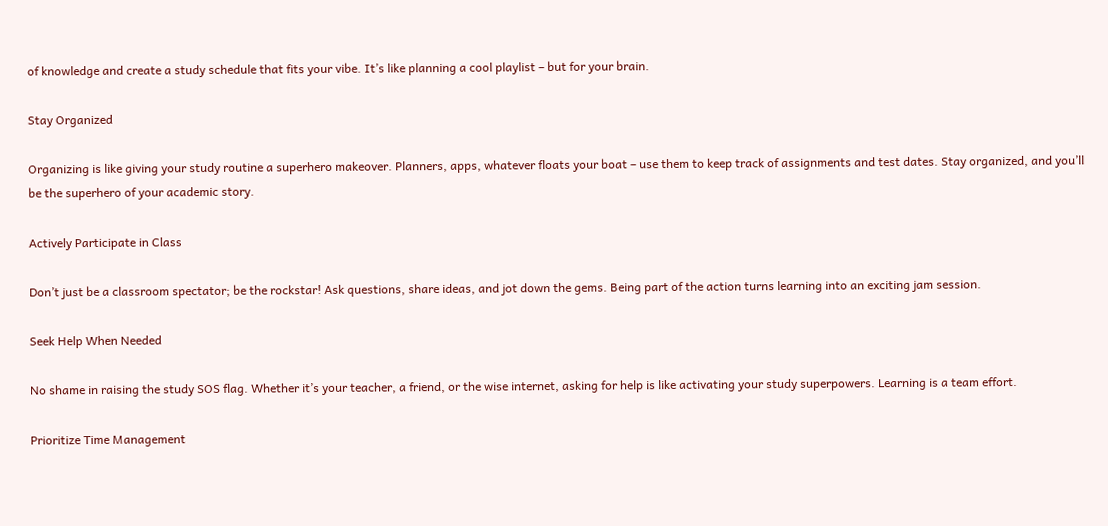of knowledge and create a study schedule that fits your vibe. It’s like planning a cool playlist – but for your brain.

Stay Organized

Organizing is like giving your study routine a superhero makeover. Planners, apps, whatever floats your boat – use them to keep track of assignments and test dates. Stay organized, and you’ll be the superhero of your academic story.

Actively Participate in Class

Don’t just be a classroom spectator; be the rockstar! Ask questions, share ideas, and jot down the gems. Being part of the action turns learning into an exciting jam session.

Seek Help When Needed

No shame in raising the study SOS flag. Whether it’s your teacher, a friend, or the wise internet, asking for help is like activating your study superpowers. Learning is a team effort.

Prioritize Time Management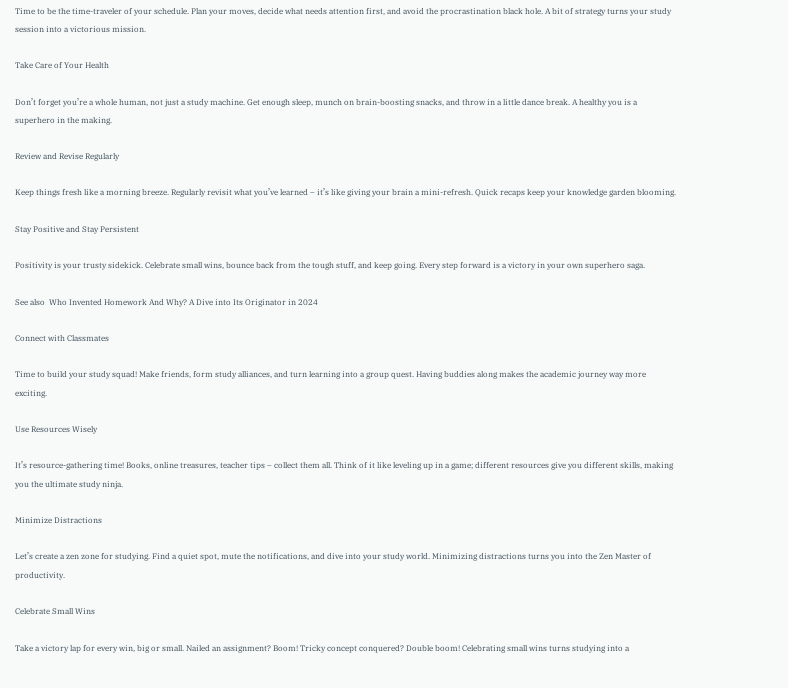Time to be the time-traveler of your schedule. Plan your moves, decide what needs attention first, and avoid the procrastination black hole. A bit of strategy turns your study session into a victorious mission.

Take Care of Your Health

Don’t forget you’re a whole human, not just a study machine. Get enough sleep, munch on brain-boosting snacks, and throw in a little dance break. A healthy you is a superhero in the making.

Review and Revise Regularly

Keep things fresh like a morning breeze. Regularly revisit what you’ve learned – it’s like giving your brain a mini-refresh. Quick recaps keep your knowledge garden blooming.

Stay Positive and Stay Persistent

Positivity is your trusty sidekick. Celebrate small wins, bounce back from the tough stuff, and keep going. Every step forward is a victory in your own superhero saga.

See also  Who Invented Homework And Why? A Dive into Its Originator in 2024

Connect with Classmates

Time to build your study squad! Make friends, form study alliances, and turn learning into a group quest. Having buddies along makes the academic journey way more exciting.

Use Resources Wisely

It’s resource-gathering time! Books, online treasures, teacher tips – collect them all. Think of it like leveling up in a game; different resources give you different skills, making you the ultimate study ninja.

Minimize Distractions

Let’s create a zen zone for studying. Find a quiet spot, mute the notifications, and dive into your study world. Minimizing distractions turns you into the Zen Master of productivity.

Celebrate Small Wins

Take a victory lap for every win, big or small. Nailed an assignment? Boom! Tricky concept conquered? Double boom! Celebrating small wins turns studying into a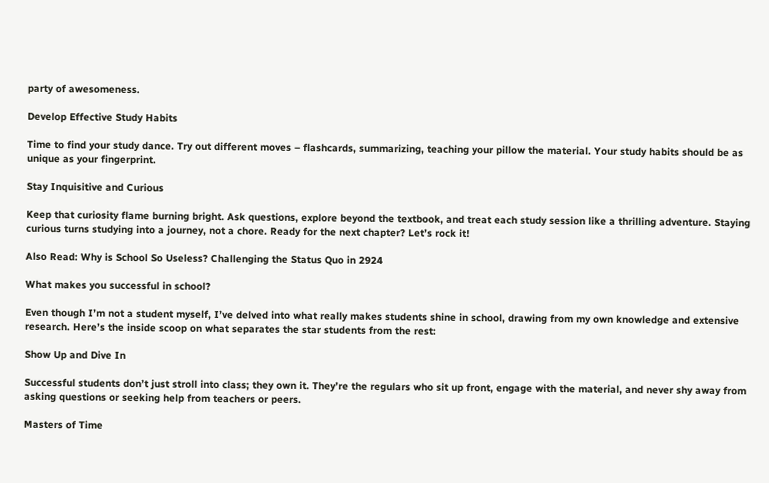party of awesomeness.

Develop Effective Study Habits

Time to find your study dance. Try out different moves – flashcards, summarizing, teaching your pillow the material. Your study habits should be as unique as your fingerprint.

Stay Inquisitive and Curious

Keep that curiosity flame burning bright. Ask questions, explore beyond the textbook, and treat each study session like a thrilling adventure. Staying curious turns studying into a journey, not a chore. Ready for the next chapter? Let’s rock it!

Also Read: Why is School So Useless? Challenging the Status Quo in 2924

What makes you successful in school?

Even though I’m not a student myself, I’ve delved into what really makes students shine in school, drawing from my own knowledge and extensive research. Here’s the inside scoop on what separates the star students from the rest:

Show Up and Dive In

Successful students don’t just stroll into class; they own it. They’re the regulars who sit up front, engage with the material, and never shy away from asking questions or seeking help from teachers or peers.

Masters of Time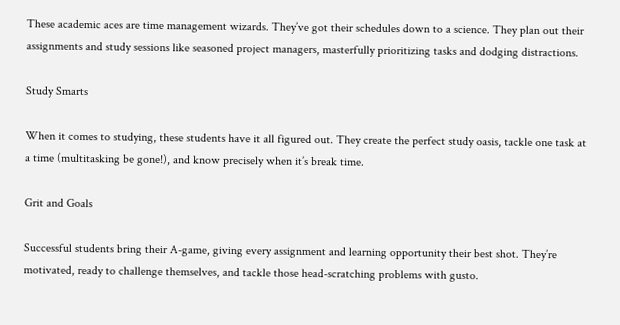These academic aces are time management wizards. They’ve got their schedules down to a science. They plan out their assignments and study sessions like seasoned project managers, masterfully prioritizing tasks and dodging distractions.

Study Smarts

When it comes to studying, these students have it all figured out. They create the perfect study oasis, tackle one task at a time (multitasking be gone!), and know precisely when it’s break time.

Grit and Goals

Successful students bring their A-game, giving every assignment and learning opportunity their best shot. They’re motivated, ready to challenge themselves, and tackle those head-scratching problems with gusto.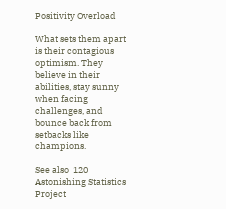Positivity Overload

What sets them apart is their contagious optimism. They believe in their abilities, stay sunny when facing challenges, and bounce back from setbacks like champions.

See also  120 Astonishing Statistics Project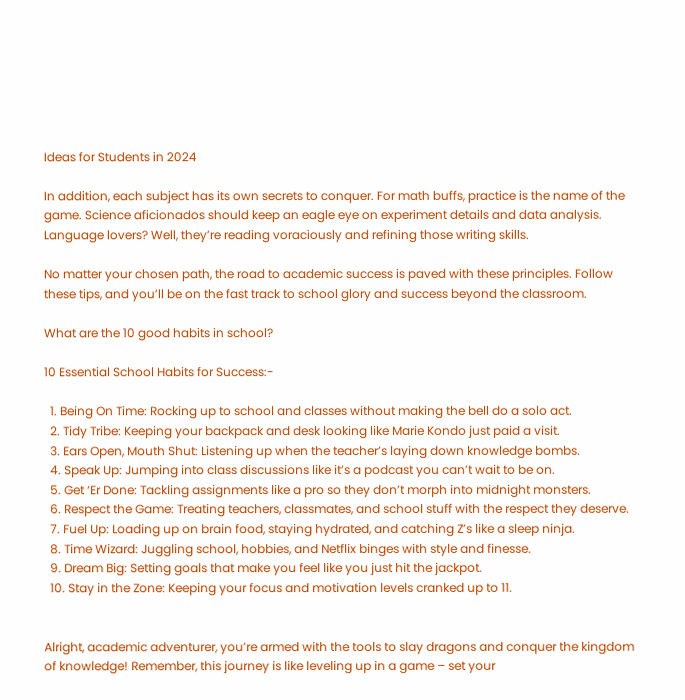Ideas for Students in 2024

In addition, each subject has its own secrets to conquer. For math buffs, practice is the name of the game. Science aficionados should keep an eagle eye on experiment details and data analysis. Language lovers? Well, they’re reading voraciously and refining those writing skills.

No matter your chosen path, the road to academic success is paved with these principles. Follow these tips, and you’ll be on the fast track to school glory and success beyond the classroom.

What are the 10 good habits in school?

10 Essential School Habits for Success:-

  1. Being On Time: Rocking up to school and classes without making the bell do a solo act.
  2. Tidy Tribe: Keeping your backpack and desk looking like Marie Kondo just paid a visit.
  3. Ears Open, Mouth Shut: Listening up when the teacher’s laying down knowledge bombs.
  4. Speak Up: Jumping into class discussions like it’s a podcast you can’t wait to be on.
  5. Get ‘Er Done: Tackling assignments like a pro so they don’t morph into midnight monsters.
  6. Respect the Game: Treating teachers, classmates, and school stuff with the respect they deserve.
  7. Fuel Up: Loading up on brain food, staying hydrated, and catching Z’s like a sleep ninja.
  8. Time Wizard: Juggling school, hobbies, and Netflix binges with style and finesse.
  9. Dream Big: Setting goals that make you feel like you just hit the jackpot.
  10. Stay in the Zone: Keeping your focus and motivation levels cranked up to 11.


Alright, academic adventurer, you’re armed with the tools to slay dragons and conquer the kingdom of knowledge! Remember, this journey is like leveling up in a game – set your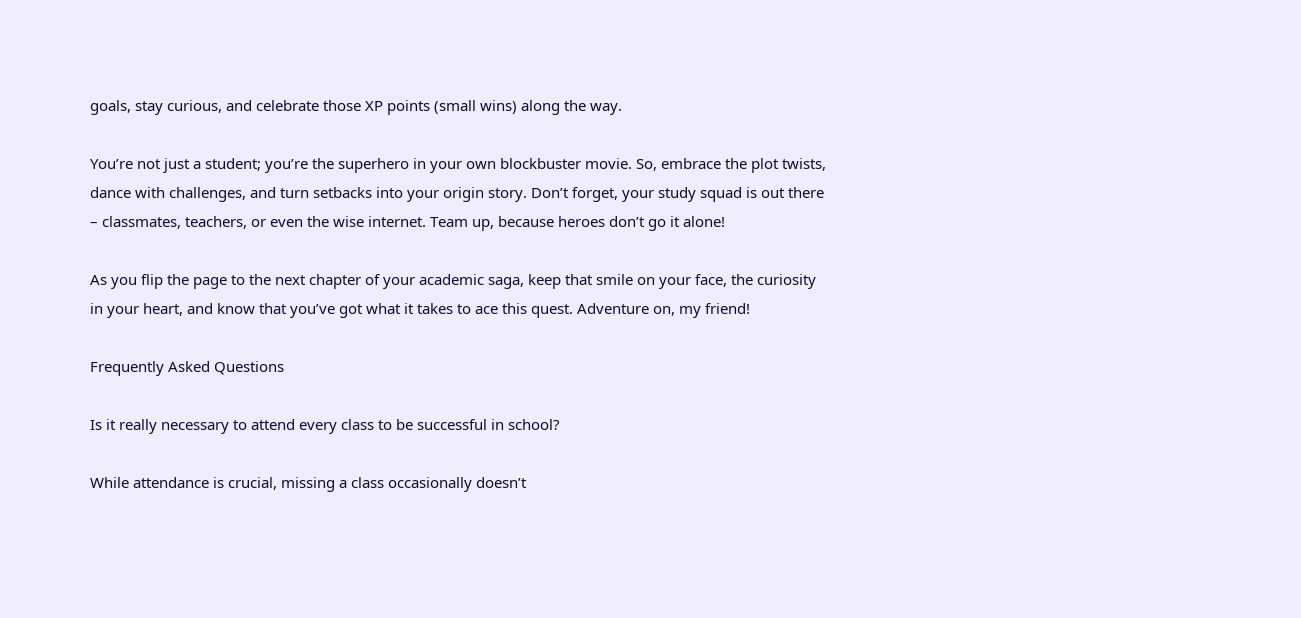goals, stay curious, and celebrate those XP points (small wins) along the way.

You’re not just a student; you’re the superhero in your own blockbuster movie. So, embrace the plot twists, dance with challenges, and turn setbacks into your origin story. Don’t forget, your study squad is out there – classmates, teachers, or even the wise internet. Team up, because heroes don’t go it alone!

As you flip the page to the next chapter of your academic saga, keep that smile on your face, the curiosity in your heart, and know that you’ve got what it takes to ace this quest. Adventure on, my friend!

Frequently Asked Questions

Is it really necessary to attend every class to be successful in school?

While attendance is crucial, missing a class occasionally doesn’t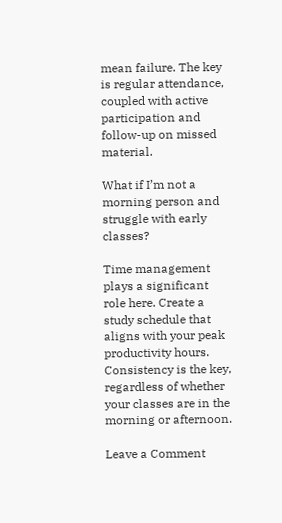mean failure. The key is regular attendance, coupled with active participation and follow-up on missed material.

What if I’m not a morning person and struggle with early classes?

Time management plays a significant role here. Create a study schedule that aligns with your peak productivity hours. Consistency is the key, regardless of whether your classes are in the morning or afternoon.

Leave a Comment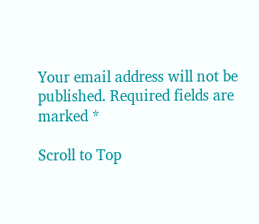Your email address will not be published. Required fields are marked *

Scroll to Top